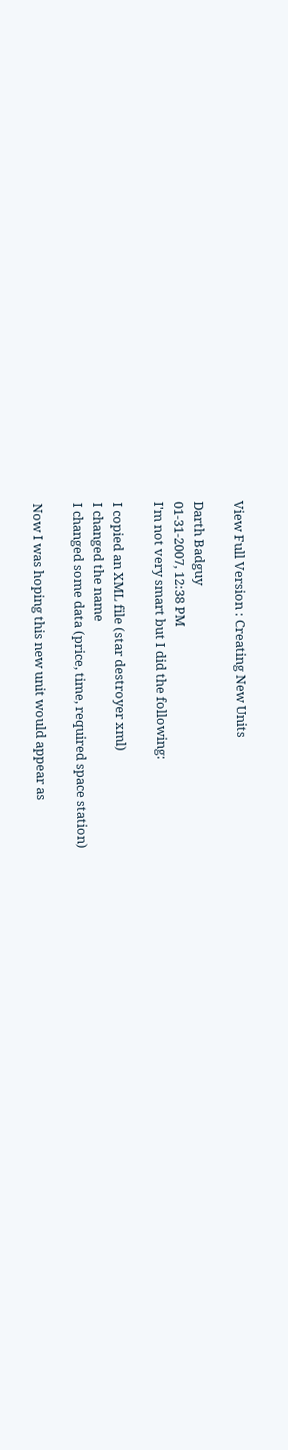View Full Version : Creating New Units

Darth Badguy
01-31-2007, 12:38 PM
I'm not very smart but I did the following:

I copied an XML file (star destroyer xml)
I changed the name
I changed some data (price, time, required space station)

Now I was hoping this new unit would appear as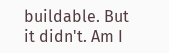buildable. But it didn't. Am I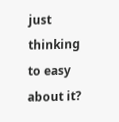just thinking to easy about it?